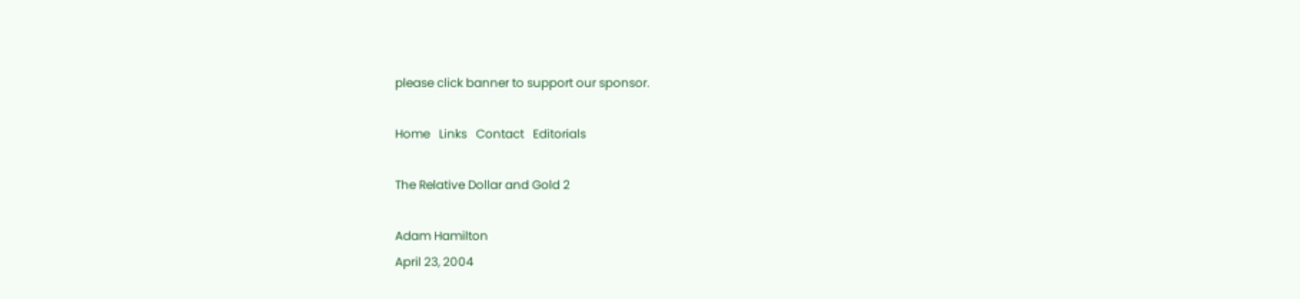please click banner to support our sponsor.

Home   Links   Contact   Editorials

The Relative Dollar and Gold 2

Adam Hamilton
April 23, 2004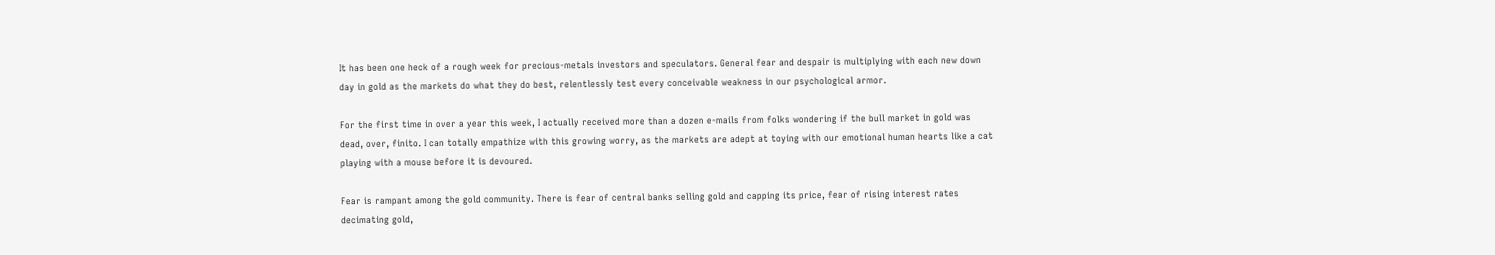It has been one heck of a rough week for precious-metals investors and speculators. General fear and despair is multiplying with each new down day in gold as the markets do what they do best, relentlessly test every conceivable weakness in our psychological armor.

For the first time in over a year this week, I actually received more than a dozen e-mails from folks wondering if the bull market in gold was dead, over, finito. I can totally empathize with this growing worry, as the markets are adept at toying with our emotional human hearts like a cat playing with a mouse before it is devoured.

Fear is rampant among the gold community. There is fear of central banks selling gold and capping its price, fear of rising interest rates decimating gold,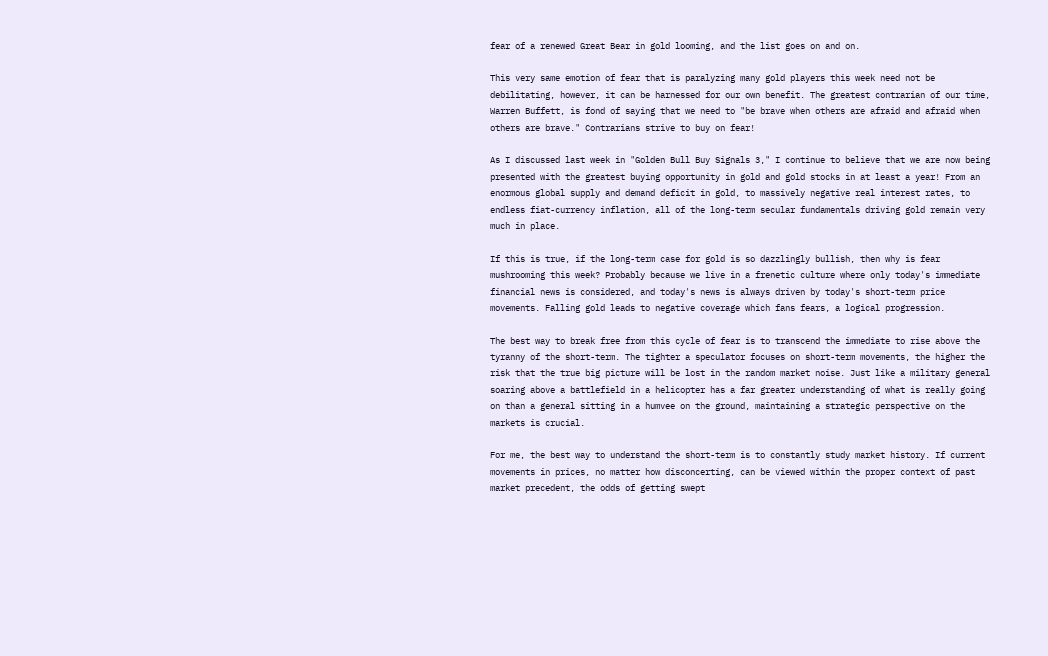fear of a renewed Great Bear in gold looming, and the list goes on and on.

This very same emotion of fear that is paralyzing many gold players this week need not be debilitating, however, it can be harnessed for our own benefit. The greatest contrarian of our time, Warren Buffett, is fond of saying that we need to "be brave when others are afraid and afraid when others are brave." Contrarians strive to buy on fear!

As I discussed last week in "Golden Bull Buy Signals 3," I continue to believe that we are now being presented with the greatest buying opportunity in gold and gold stocks in at least a year! From an enormous global supply and demand deficit in gold, to massively negative real interest rates, to endless fiat-currency inflation, all of the long-term secular fundamentals driving gold remain very much in place.

If this is true, if the long-term case for gold is so dazzlingly bullish, then why is fear mushrooming this week? Probably because we live in a frenetic culture where only today's immediate financial news is considered, and today's news is always driven by today's short-term price movements. Falling gold leads to negative coverage which fans fears, a logical progression.

The best way to break free from this cycle of fear is to transcend the immediate to rise above the tyranny of the short-term. The tighter a speculator focuses on short-term movements, the higher the risk that the true big picture will be lost in the random market noise. Just like a military general soaring above a battlefield in a helicopter has a far greater understanding of what is really going on than a general sitting in a humvee on the ground, maintaining a strategic perspective on the markets is crucial.

For me, the best way to understand the short-term is to constantly study market history. If current movements in prices, no matter how disconcerting, can be viewed within the proper context of past market precedent, the odds of getting swept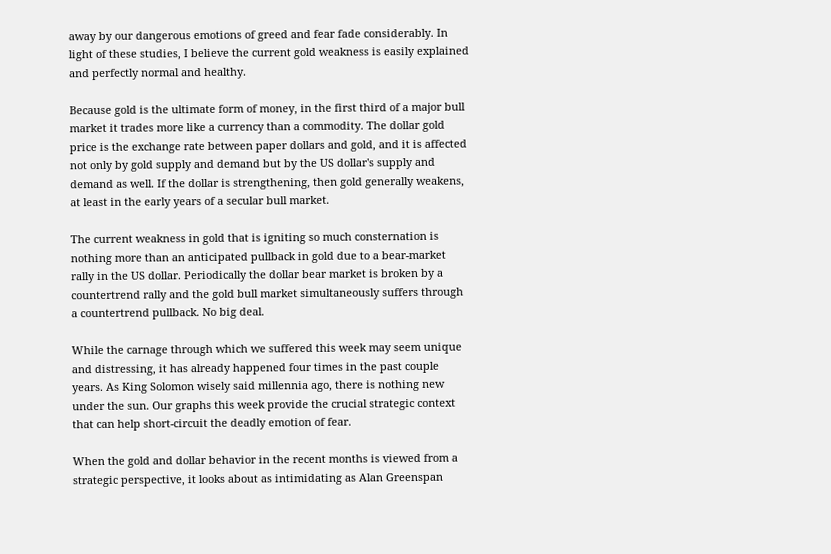away by our dangerous emotions of greed and fear fade considerably. In light of these studies, I believe the current gold weakness is easily explained and perfectly normal and healthy.

Because gold is the ultimate form of money, in the first third of a major bull market it trades more like a currency than a commodity. The dollar gold price is the exchange rate between paper dollars and gold, and it is affected not only by gold supply and demand but by the US dollar's supply and demand as well. If the dollar is strengthening, then gold generally weakens, at least in the early years of a secular bull market.

The current weakness in gold that is igniting so much consternation is nothing more than an anticipated pullback in gold due to a bear-market rally in the US dollar. Periodically the dollar bear market is broken by a countertrend rally and the gold bull market simultaneously suffers through a countertrend pullback. No big deal.

While the carnage through which we suffered this week may seem unique and distressing, it has already happened four times in the past couple years. As King Solomon wisely said millennia ago, there is nothing new under the sun. Our graphs this week provide the crucial strategic context that can help short-circuit the deadly emotion of fear.

When the gold and dollar behavior in the recent months is viewed from a strategic perspective, it looks about as intimidating as Alan Greenspan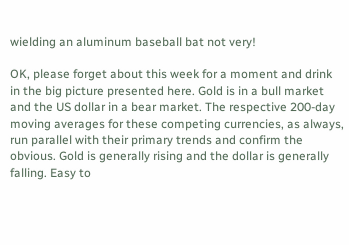wielding an aluminum baseball bat not very!

OK, please forget about this week for a moment and drink in the big picture presented here. Gold is in a bull market and the US dollar in a bear market. The respective 200-day moving averages for these competing currencies, as always, run parallel with their primary trends and confirm the obvious. Gold is generally rising and the dollar is generally falling. Easy to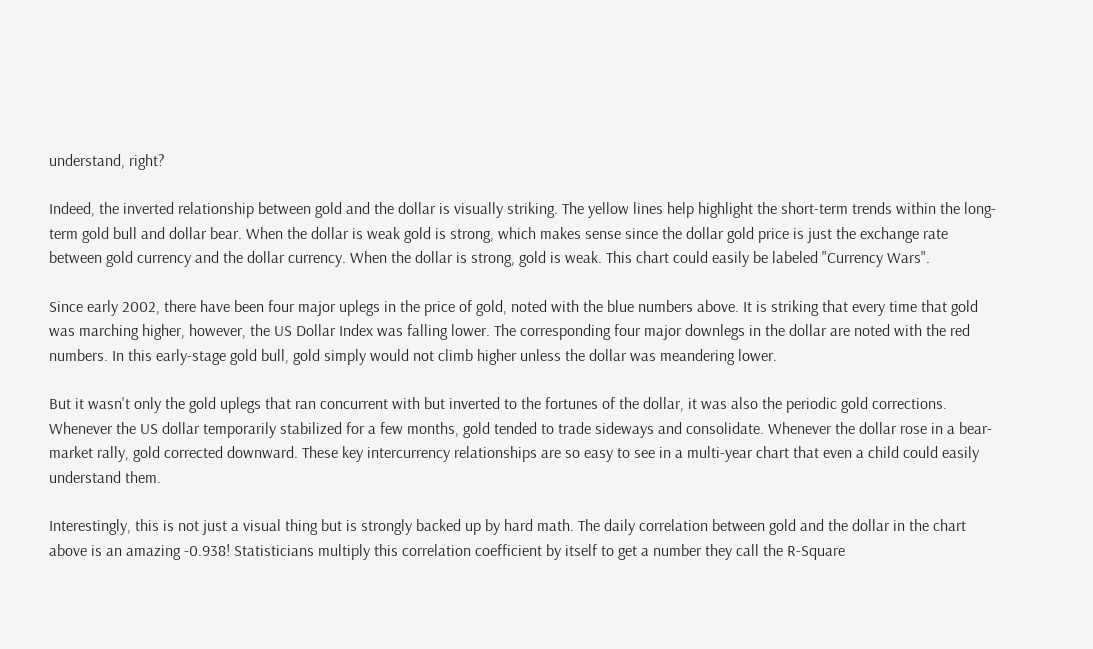understand, right?

Indeed, the inverted relationship between gold and the dollar is visually striking. The yellow lines help highlight the short-term trends within the long-term gold bull and dollar bear. When the dollar is weak gold is strong, which makes sense since the dollar gold price is just the exchange rate between gold currency and the dollar currency. When the dollar is strong, gold is weak. This chart could easily be labeled "Currency Wars".

Since early 2002, there have been four major uplegs in the price of gold, noted with the blue numbers above. It is striking that every time that gold was marching higher, however, the US Dollar Index was falling lower. The corresponding four major downlegs in the dollar are noted with the red numbers. In this early-stage gold bull, gold simply would not climb higher unless the dollar was meandering lower.

But it wasn't only the gold uplegs that ran concurrent with but inverted to the fortunes of the dollar, it was also the periodic gold corrections. Whenever the US dollar temporarily stabilized for a few months, gold tended to trade sideways and consolidate. Whenever the dollar rose in a bear-market rally, gold corrected downward. These key intercurrency relationships are so easy to see in a multi-year chart that even a child could easily understand them.

Interestingly, this is not just a visual thing but is strongly backed up by hard math. The daily correlation between gold and the dollar in the chart above is an amazing -0.938! Statisticians multiply this correlation coefficient by itself to get a number they call the R-Square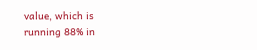value, which is running 88% in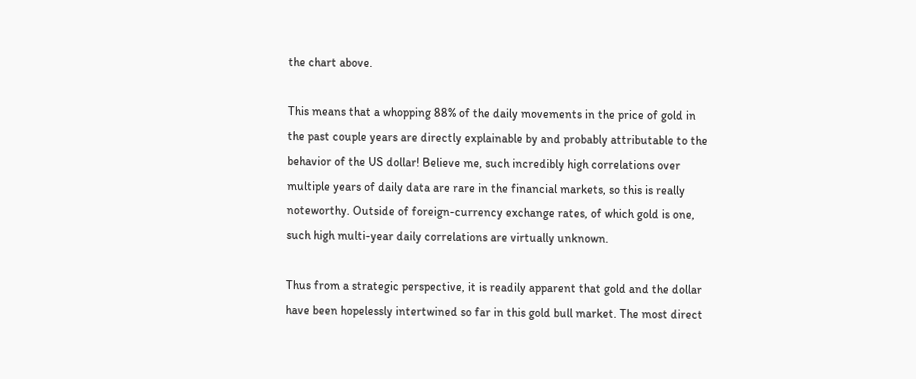the chart above.

This means that a whopping 88% of the daily movements in the price of gold in the past couple years are directly explainable by and probably attributable to the behavior of the US dollar! Believe me, such incredibly high correlations over multiple years of daily data are rare in the financial markets, so this is really noteworthy. Outside of foreign-currency exchange rates, of which gold is one, such high multi-year daily correlations are virtually unknown.

Thus from a strategic perspective, it is readily apparent that gold and the dollar have been hopelessly intertwined so far in this gold bull market. The most direct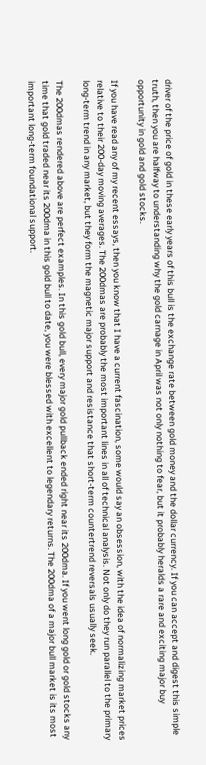driver of the price of gold in these early years of this bull is the exchange rate between gold money and the dollar currency. If you can accept and digest this simple truth, then you are halfway to understanding why the gold carnage in April was not only nothing to fear, but it probably heralds a rare and exciting major buy opportunity in gold and gold stocks.

If you have read any of my recent essays, then you know that I have a current fascination, some would say an obsession, with the idea of normalizing market prices relative to their 200-day moving averages. The 200dmas are probably the most important lines in all of technical analysis. Not only do they run parallel to the primary long-term trend in any market, but they form the magnetic major support and resistance that short-term countertrend reversals usually seek.

The 200dmas rendered above are perfect examples. In this gold bull, every major gold pullback ended right near its 200dma. If you went long gold or gold stocks any time that gold traded near its 200dma in this gold bull to date, you were blessed with excellent to legendary returns. The 200dma of a major bull market is its most important long-term foundational support.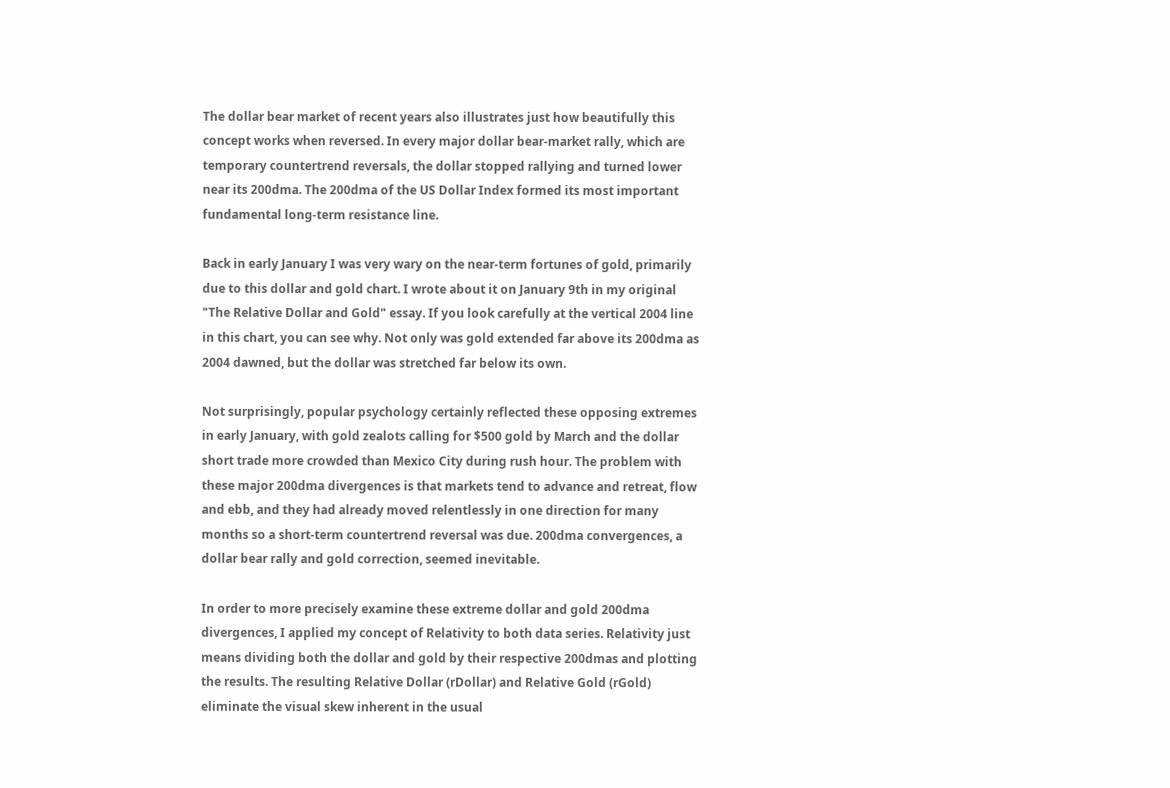The dollar bear market of recent years also illustrates just how beautifully this concept works when reversed. In every major dollar bear-market rally, which are temporary countertrend reversals, the dollar stopped rallying and turned lower near its 200dma. The 200dma of the US Dollar Index formed its most important fundamental long-term resistance line.

Back in early January I was very wary on the near-term fortunes of gold, primarily due to this dollar and gold chart. I wrote about it on January 9th in my original "The Relative Dollar and Gold" essay. If you look carefully at the vertical 2004 line in this chart, you can see why. Not only was gold extended far above its 200dma as 2004 dawned, but the dollar was stretched far below its own.

Not surprisingly, popular psychology certainly reflected these opposing extremes in early January, with gold zealots calling for $500 gold by March and the dollar short trade more crowded than Mexico City during rush hour. The problem with these major 200dma divergences is that markets tend to advance and retreat, flow and ebb, and they had already moved relentlessly in one direction for many months so a short-term countertrend reversal was due. 200dma convergences, a dollar bear rally and gold correction, seemed inevitable.

In order to more precisely examine these extreme dollar and gold 200dma divergences, I applied my concept of Relativity to both data series. Relativity just means dividing both the dollar and gold by their respective 200dmas and plotting the results. The resulting Relative Dollar (rDollar) and Relative Gold (rGold) eliminate the visual skew inherent in the usual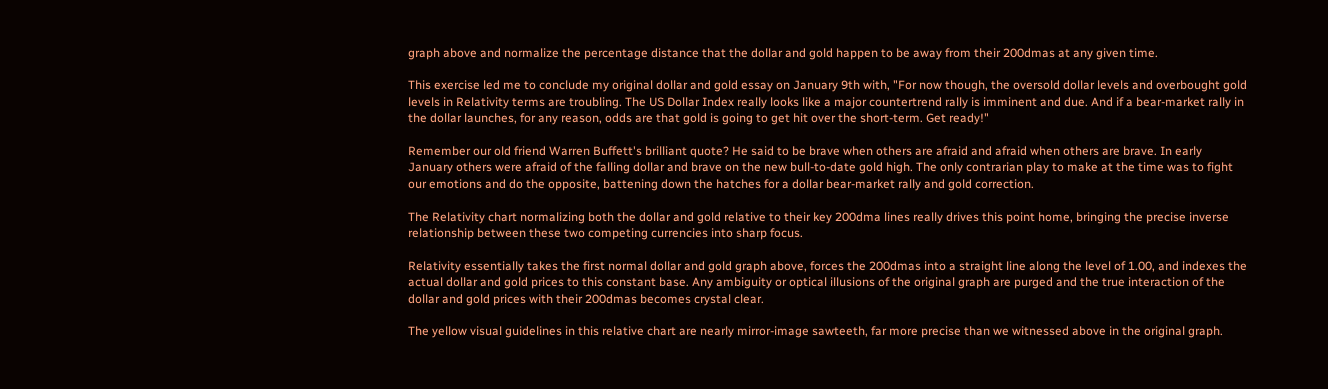graph above and normalize the percentage distance that the dollar and gold happen to be away from their 200dmas at any given time.

This exercise led me to conclude my original dollar and gold essay on January 9th with, "For now though, the oversold dollar levels and overbought gold levels in Relativity terms are troubling. The US Dollar Index really looks like a major countertrend rally is imminent and due. And if a bear-market rally in the dollar launches, for any reason, odds are that gold is going to get hit over the short-term. Get ready!"

Remember our old friend Warren Buffett's brilliant quote? He said to be brave when others are afraid and afraid when others are brave. In early January others were afraid of the falling dollar and brave on the new bull-to-date gold high. The only contrarian play to make at the time was to fight our emotions and do the opposite, battening down the hatches for a dollar bear-market rally and gold correction.

The Relativity chart normalizing both the dollar and gold relative to their key 200dma lines really drives this point home, bringing the precise inverse relationship between these two competing currencies into sharp focus.

Relativity essentially takes the first normal dollar and gold graph above, forces the 200dmas into a straight line along the level of 1.00, and indexes the actual dollar and gold prices to this constant base. Any ambiguity or optical illusions of the original graph are purged and the true interaction of the dollar and gold prices with their 200dmas becomes crystal clear.

The yellow visual guidelines in this relative chart are nearly mirror-image sawteeth, far more precise than we witnessed above in the original graph.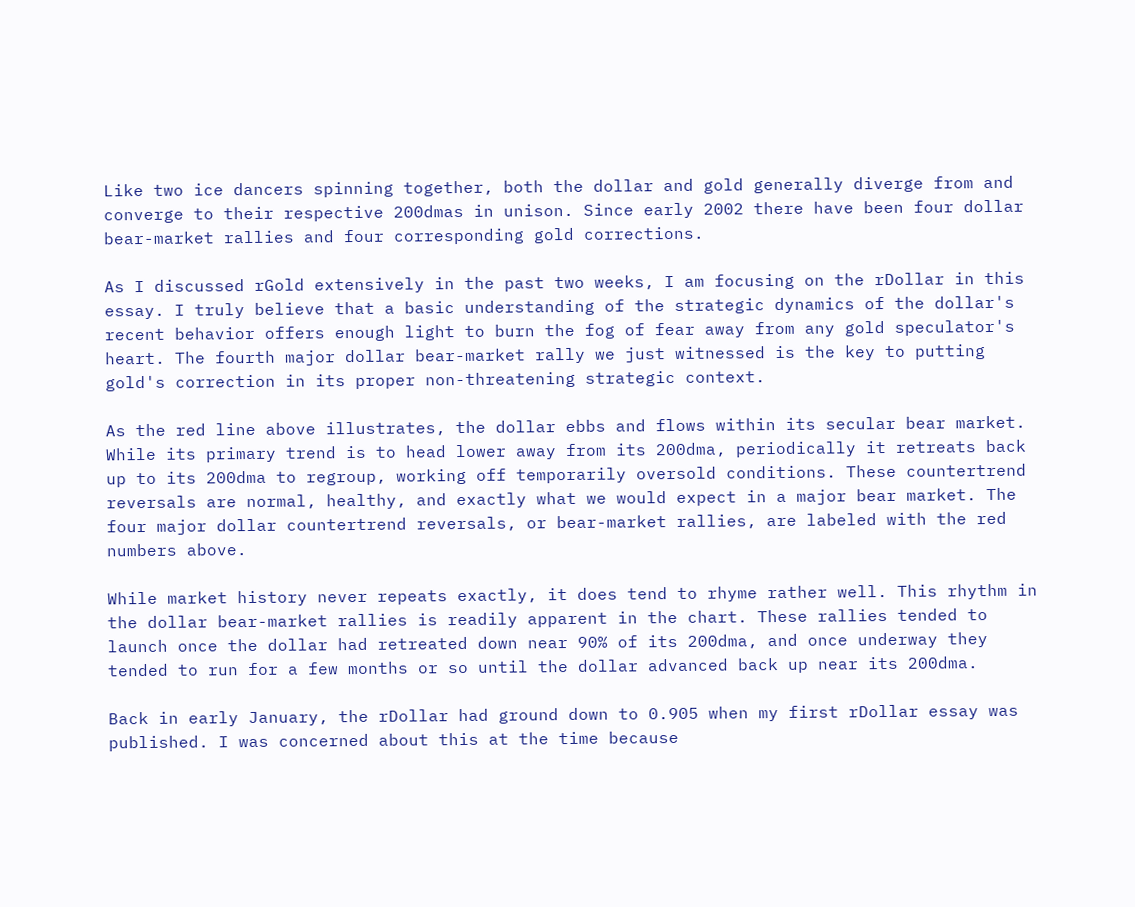Like two ice dancers spinning together, both the dollar and gold generally diverge from and converge to their respective 200dmas in unison. Since early 2002 there have been four dollar bear-market rallies and four corresponding gold corrections.

As I discussed rGold extensively in the past two weeks, I am focusing on the rDollar in this essay. I truly believe that a basic understanding of the strategic dynamics of the dollar's recent behavior offers enough light to burn the fog of fear away from any gold speculator's heart. The fourth major dollar bear-market rally we just witnessed is the key to putting gold's correction in its proper non-threatening strategic context.

As the red line above illustrates, the dollar ebbs and flows within its secular bear market. While its primary trend is to head lower away from its 200dma, periodically it retreats back up to its 200dma to regroup, working off temporarily oversold conditions. These countertrend reversals are normal, healthy, and exactly what we would expect in a major bear market. The four major dollar countertrend reversals, or bear-market rallies, are labeled with the red numbers above.

While market history never repeats exactly, it does tend to rhyme rather well. This rhythm in the dollar bear-market rallies is readily apparent in the chart. These rallies tended to launch once the dollar had retreated down near 90% of its 200dma, and once underway they tended to run for a few months or so until the dollar advanced back up near its 200dma.

Back in early January, the rDollar had ground down to 0.905 when my first rDollar essay was published. I was concerned about this at the time because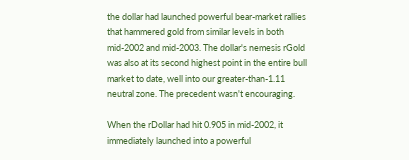the dollar had launched powerful bear-market rallies that hammered gold from similar levels in both mid-2002 and mid-2003. The dollar's nemesis rGold was also at its second highest point in the entire bull market to date, well into our greater-than-1.11 neutral zone. The precedent wasn't encouraging.

When the rDollar had hit 0.905 in mid-2002, it immediately launched into a powerful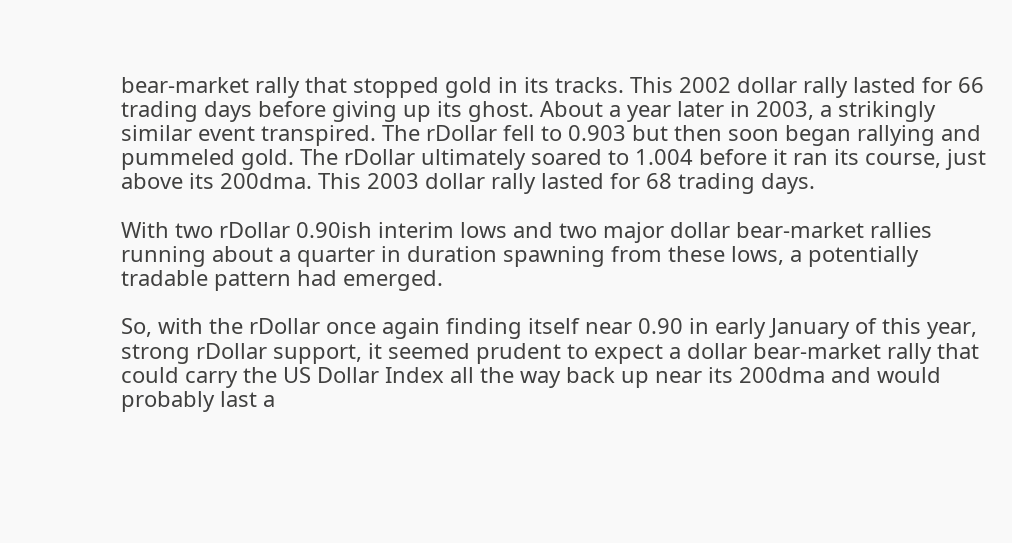bear-market rally that stopped gold in its tracks. This 2002 dollar rally lasted for 66 trading days before giving up its ghost. About a year later in 2003, a strikingly similar event transpired. The rDollar fell to 0.903 but then soon began rallying and pummeled gold. The rDollar ultimately soared to 1.004 before it ran its course, just above its 200dma. This 2003 dollar rally lasted for 68 trading days.

With two rDollar 0.90ish interim lows and two major dollar bear-market rallies running about a quarter in duration spawning from these lows, a potentially tradable pattern had emerged.

So, with the rDollar once again finding itself near 0.90 in early January of this year, strong rDollar support, it seemed prudent to expect a dollar bear-market rally that could carry the US Dollar Index all the way back up near its 200dma and would probably last a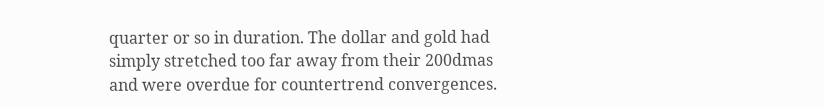quarter or so in duration. The dollar and gold had simply stretched too far away from their 200dmas and were overdue for countertrend convergences.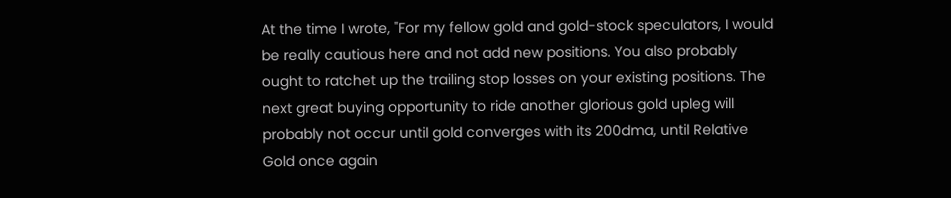At the time I wrote, "For my fellow gold and gold-stock speculators, I would be really cautious here and not add new positions. You also probably ought to ratchet up the trailing stop losses on your existing positions. The next great buying opportunity to ride another glorious gold upleg will probably not occur until gold converges with its 200dma, until Relative Gold once again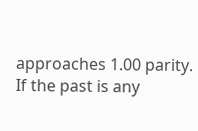approaches 1.00 parity. If the past is any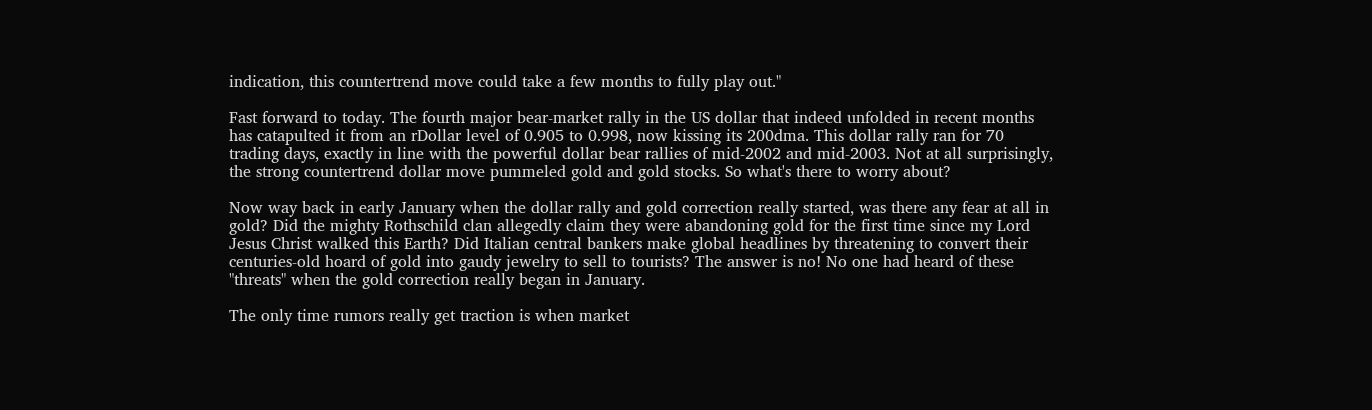indication, this countertrend move could take a few months to fully play out."

Fast forward to today. The fourth major bear-market rally in the US dollar that indeed unfolded in recent months has catapulted it from an rDollar level of 0.905 to 0.998, now kissing its 200dma. This dollar rally ran for 70 trading days, exactly in line with the powerful dollar bear rallies of mid-2002 and mid-2003. Not at all surprisingly, the strong countertrend dollar move pummeled gold and gold stocks. So what's there to worry about?

Now way back in early January when the dollar rally and gold correction really started, was there any fear at all in gold? Did the mighty Rothschild clan allegedly claim they were abandoning gold for the first time since my Lord Jesus Christ walked this Earth? Did Italian central bankers make global headlines by threatening to convert their centuries-old hoard of gold into gaudy jewelry to sell to tourists? The answer is no! No one had heard of these "threats" when the gold correction really began in January.

The only time rumors really get traction is when market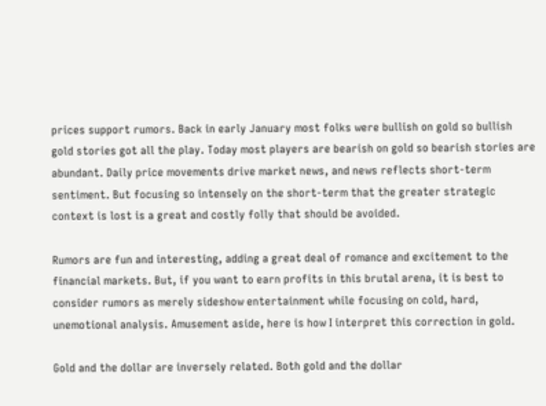prices support rumors. Back in early January most folks were bullish on gold so bullish gold stories got all the play. Today most players are bearish on gold so bearish stories are abundant. Daily price movements drive market news, and news reflects short-term sentiment. But focusing so intensely on the short-term that the greater strategic context is lost is a great and costly folly that should be avoided.

Rumors are fun and interesting, adding a great deal of romance and excitement to the financial markets. But, if you want to earn profits in this brutal arena, it is best to consider rumors as merely sideshow entertainment while focusing on cold, hard, unemotional analysis. Amusement aside, here is how I interpret this correction in gold.

Gold and the dollar are inversely related. Both gold and the dollar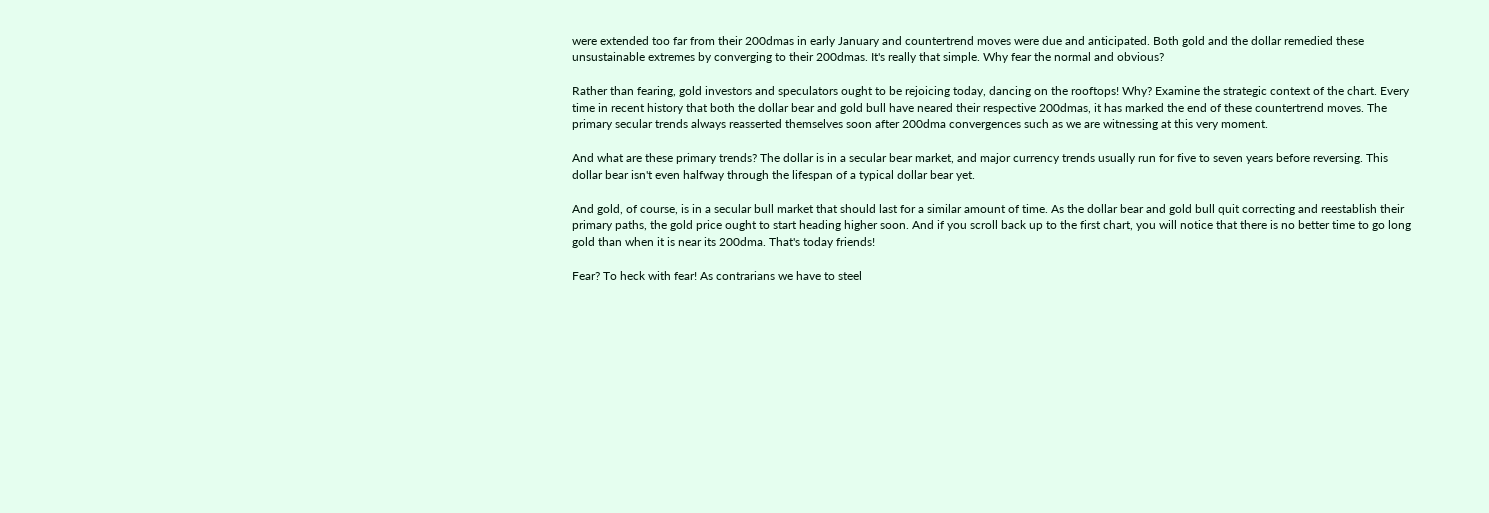were extended too far from their 200dmas in early January and countertrend moves were due and anticipated. Both gold and the dollar remedied these unsustainable extremes by converging to their 200dmas. It's really that simple. Why fear the normal and obvious?

Rather than fearing, gold investors and speculators ought to be rejoicing today, dancing on the rooftops! Why? Examine the strategic context of the chart. Every time in recent history that both the dollar bear and gold bull have neared their respective 200dmas, it has marked the end of these countertrend moves. The primary secular trends always reasserted themselves soon after 200dma convergences such as we are witnessing at this very moment.

And what are these primary trends? The dollar is in a secular bear market, and major currency trends usually run for five to seven years before reversing. This dollar bear isn't even halfway through the lifespan of a typical dollar bear yet.

And gold, of course, is in a secular bull market that should last for a similar amount of time. As the dollar bear and gold bull quit correcting and reestablish their primary paths, the gold price ought to start heading higher soon. And if you scroll back up to the first chart, you will notice that there is no better time to go long gold than when it is near its 200dma. That's today friends!

Fear? To heck with fear! As contrarians we have to steel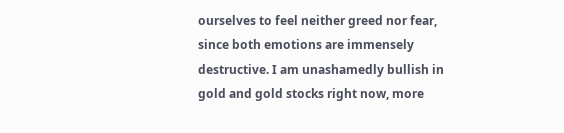ourselves to feel neither greed nor fear, since both emotions are immensely destructive. I am unashamedly bullish in gold and gold stocks right now, more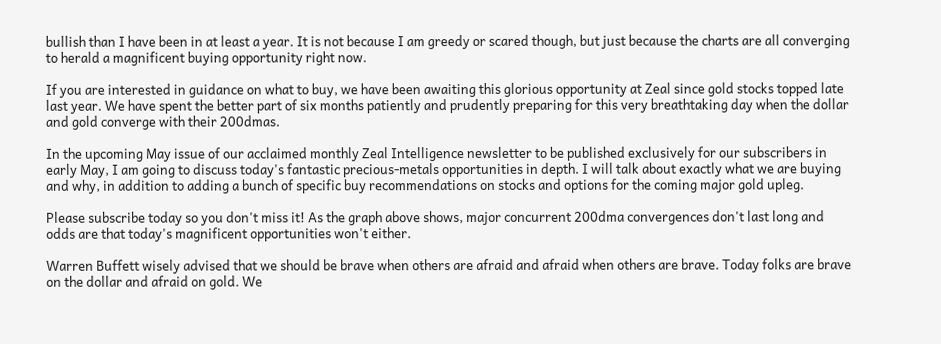bullish than I have been in at least a year. It is not because I am greedy or scared though, but just because the charts are all converging to herald a magnificent buying opportunity right now.

If you are interested in guidance on what to buy, we have been awaiting this glorious opportunity at Zeal since gold stocks topped late last year. We have spent the better part of six months patiently and prudently preparing for this very breathtaking day when the dollar and gold converge with their 200dmas.

In the upcoming May issue of our acclaimed monthly Zeal Intelligence newsletter to be published exclusively for our subscribers in early May, I am going to discuss today's fantastic precious-metals opportunities in depth. I will talk about exactly what we are buying and why, in addition to adding a bunch of specific buy recommendations on stocks and options for the coming major gold upleg.

Please subscribe today so you don't miss it! As the graph above shows, major concurrent 200dma convergences don't last long and odds are that today's magnificent opportunities won't either.

Warren Buffett wisely advised that we should be brave when others are afraid and afraid when others are brave. Today folks are brave on the dollar and afraid on gold. We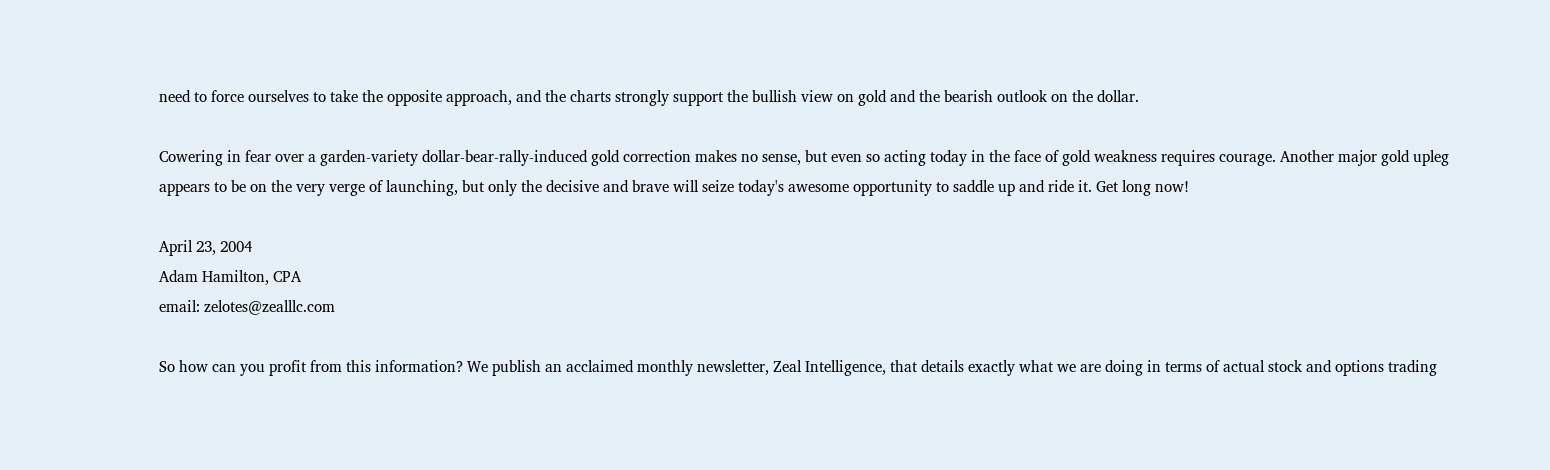need to force ourselves to take the opposite approach, and the charts strongly support the bullish view on gold and the bearish outlook on the dollar.

Cowering in fear over a garden-variety dollar-bear-rally-induced gold correction makes no sense, but even so acting today in the face of gold weakness requires courage. Another major gold upleg appears to be on the very verge of launching, but only the decisive and brave will seize today's awesome opportunity to saddle up and ride it. Get long now!

April 23, 2004
Adam Hamilton, CPA
email: zelotes@zealllc.com

So how can you profit from this information? We publish an acclaimed monthly newsletter, Zeal Intelligence, that details exactly what we are doing in terms of actual stock and options trading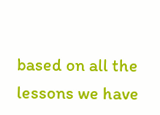based on all the lessons we have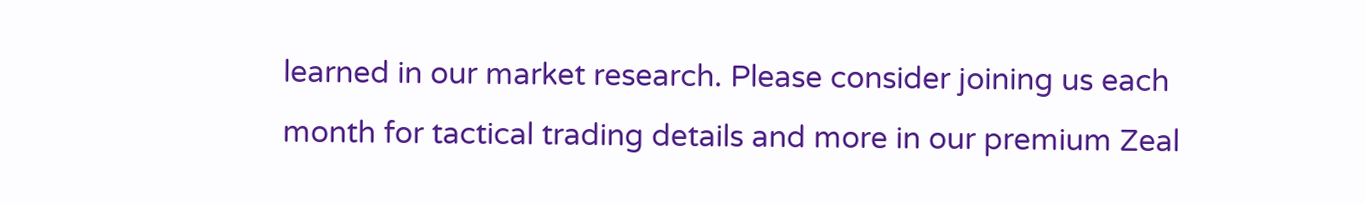learned in our market research. Please consider joining us each month for tactical trading details and more in our premium Zeal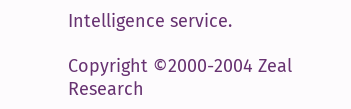Intelligence service.

Copyright ©2000-2004 Zeal Research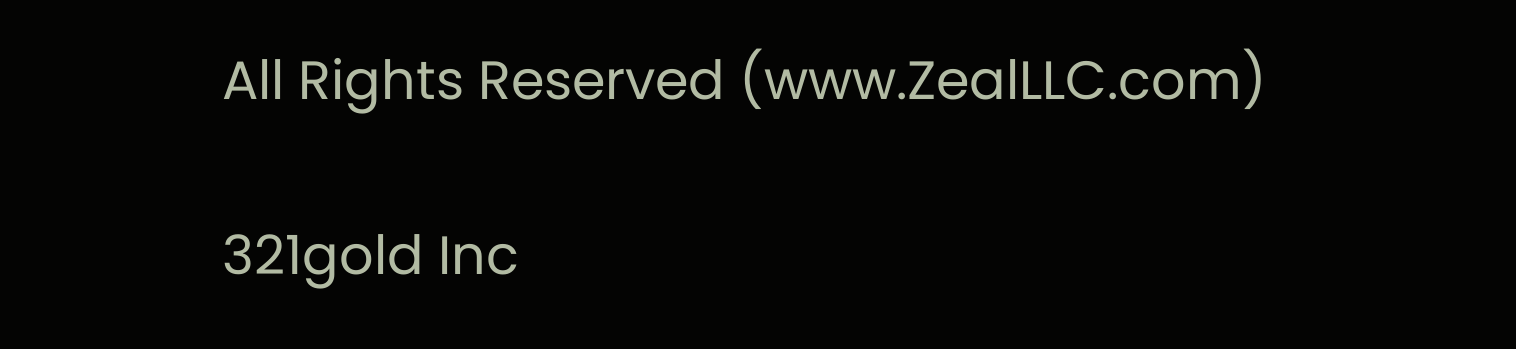All Rights Reserved (www.ZealLLC.com)

321gold Inc